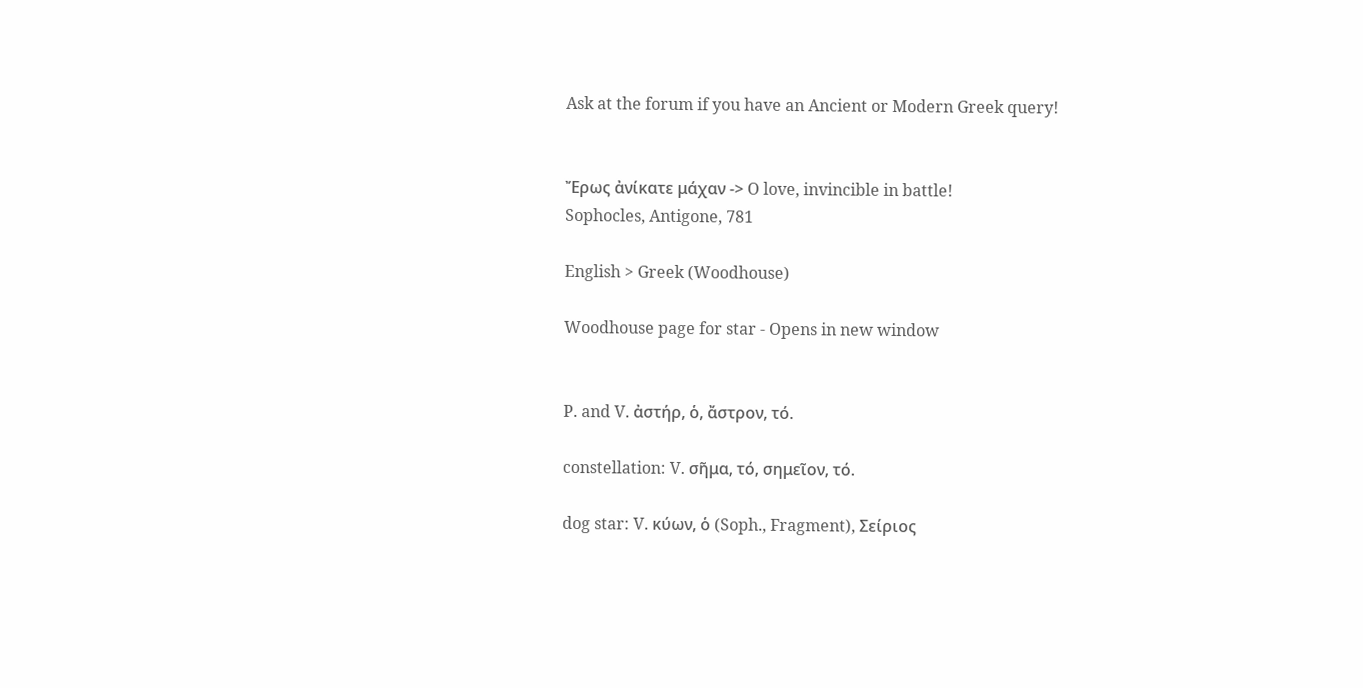Ask at the forum if you have an Ancient or Modern Greek query!


Ἔρως ἀνίκατε μάχαν -> O love, invincible in battle!
Sophocles, Antigone, 781

English > Greek (Woodhouse)

Woodhouse page for star - Opens in new window


P. and V. ἀστήρ, ὁ, ἄστρον, τό.

constellation: V. σῆμα, τό, σημεῖον, τό.

dog star: V. κύων, ὁ (Soph., Fragment), Σείριος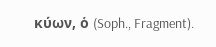κύων, ὁ (Soph., Fragment).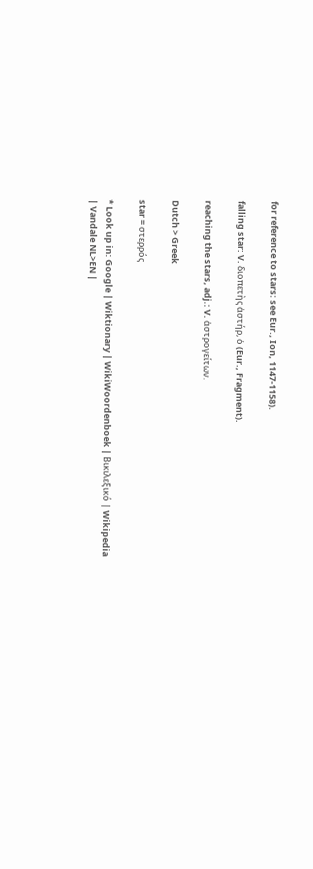for reference to stars: see Eur., Ion, 1147-1158).

falling star: V. διοπετὴς ἀστήρ, ὁ (Eur., Fragment).

reaching the stars, adj.: V. ἀστρογείτων.

Dutch > Greek

star = στερρός

* Look up in: Google | Wiktionary | WikiWoordenboek | Βικιλεξικό | Wikipedia | Vandale NL>EN |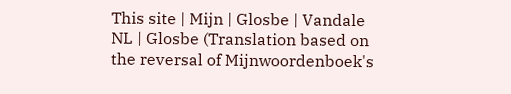This site | Mijn | Glosbe | Vandale NL | Glosbe (Translation based on the reversal of Mijnwoordenboek's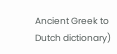Ancient Greek to Dutch dictionary)